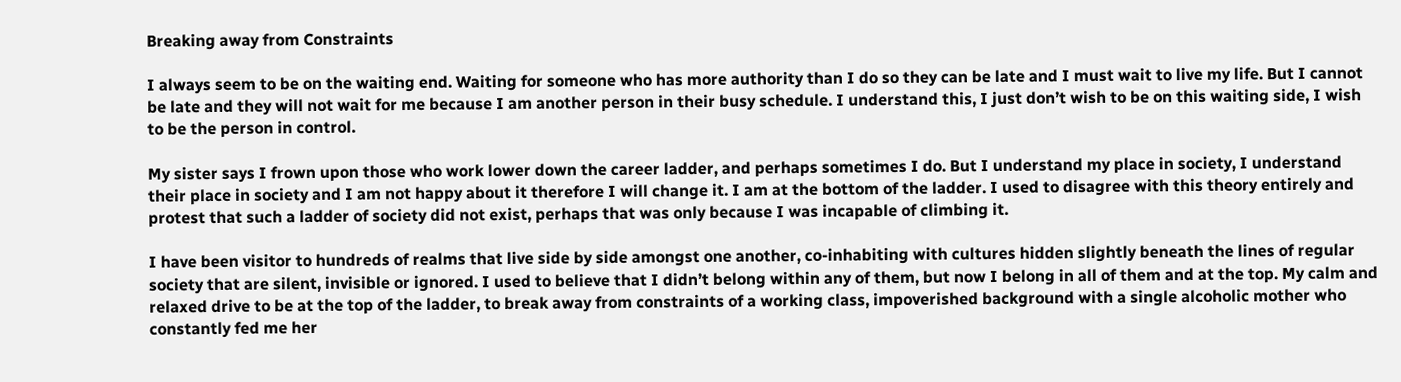Breaking away from Constraints

I always seem to be on the waiting end. Waiting for someone who has more authority than I do so they can be late and I must wait to live my life. But I cannot be late and they will not wait for me because I am another person in their busy schedule. I understand this, I just don’t wish to be on this waiting side, I wish to be the person in control.

My sister says I frown upon those who work lower down the career ladder, and perhaps sometimes I do. But I understand my place in society, I understand their place in society and I am not happy about it therefore I will change it. I am at the bottom of the ladder. I used to disagree with this theory entirely and protest that such a ladder of society did not exist, perhaps that was only because I was incapable of climbing it.

I have been visitor to hundreds of realms that live side by side amongst one another, co-inhabiting with cultures hidden slightly beneath the lines of regular society that are silent, invisible or ignored. I used to believe that I didn’t belong within any of them, but now I belong in all of them and at the top. My calm and relaxed drive to be at the top of the ladder, to break away from constraints of a working class, impoverished background with a single alcoholic mother who constantly fed me her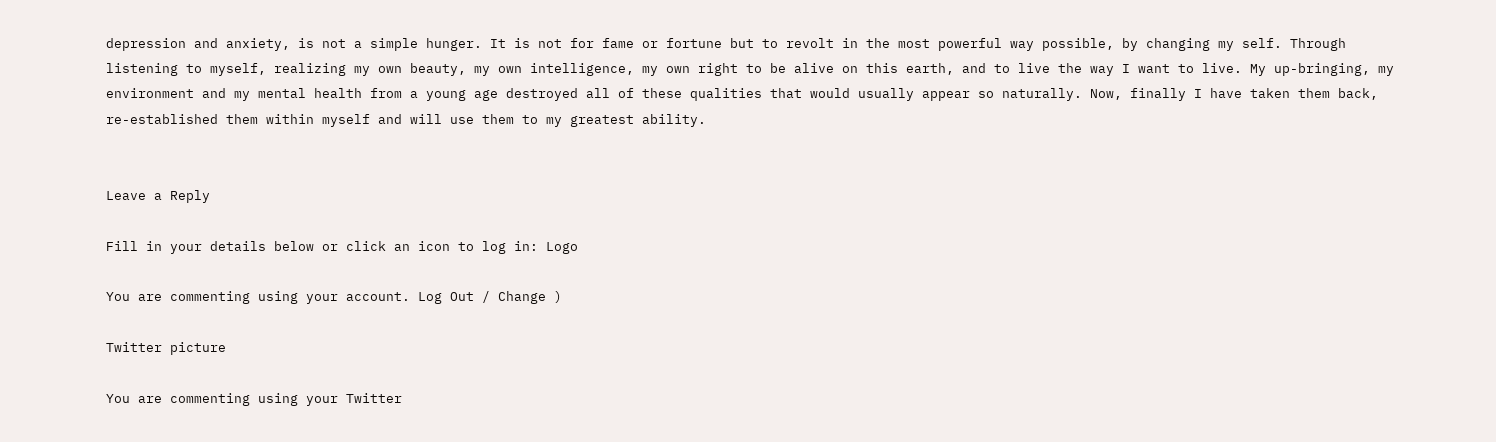depression and anxiety, is not a simple hunger. It is not for fame or fortune but to revolt in the most powerful way possible, by changing my self. Through listening to myself, realizing my own beauty, my own intelligence, my own right to be alive on this earth, and to live the way I want to live. My up-bringing, my environment and my mental health from a young age destroyed all of these qualities that would usually appear so naturally. Now, finally I have taken them back, re-established them within myself and will use them to my greatest ability.


Leave a Reply

Fill in your details below or click an icon to log in: Logo

You are commenting using your account. Log Out / Change )

Twitter picture

You are commenting using your Twitter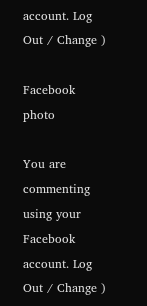account. Log Out / Change )

Facebook photo

You are commenting using your Facebook account. Log Out / Change )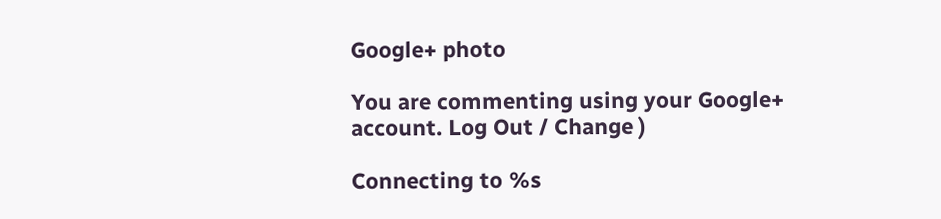Google+ photo

You are commenting using your Google+ account. Log Out / Change )

Connecting to %s